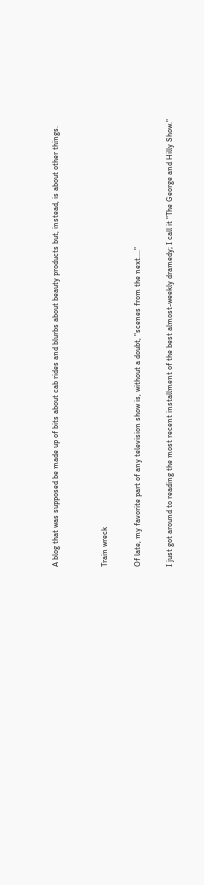A blog that was supposed be made up of bits about cab rides and blurbs about beauty products but, instead, is about other things.


Train wreck

Of late, my favorite part of any television show is, without a doubt, "scenes from the next...."

I just got around to reading the most recent installment of the best almost-weekly dramedy; I call it "The George and Hilly Show."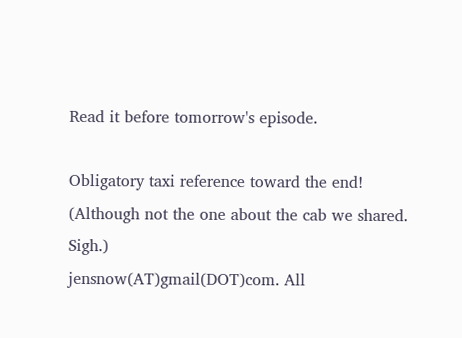Read it before tomorrow's episode.

Obligatory taxi reference toward the end!
(Although not the one about the cab we shared. Sigh.)
jensnow(AT)gmail(DOT)com. All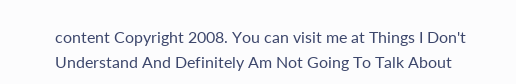content Copyright 2008. You can visit me at Things I Don't Understand And Definitely Am Not Going To Talk About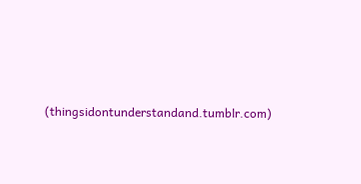(thingsidontunderstandand.tumblr.com)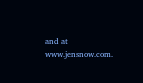and at www.jensnow.com.